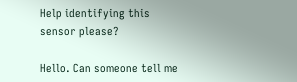Help identifying this sensor please?

Hello. Can someone tell me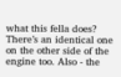what this fella does? There’s an identical one on the other side of the engine too. Also - the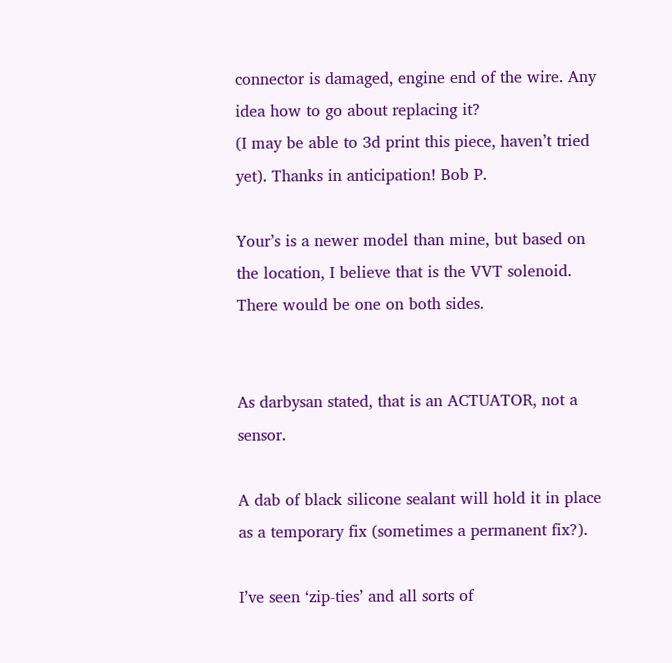connector is damaged, engine end of the wire. Any idea how to go about replacing it?
(I may be able to 3d print this piece, haven’t tried yet). Thanks in anticipation! Bob P.

Your’s is a newer model than mine, but based on the location, I believe that is the VVT solenoid. There would be one on both sides.


As darbysan stated, that is an ACTUATOR, not a sensor.

A dab of black silicone sealant will hold it in place as a temporary fix (sometimes a permanent fix?).

I’ve seen ‘zip-ties’ and all sorts of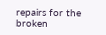repairs for the broken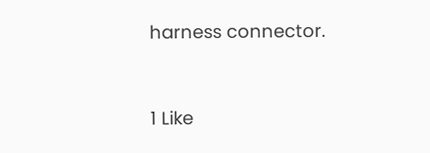harness connector.


1 Like